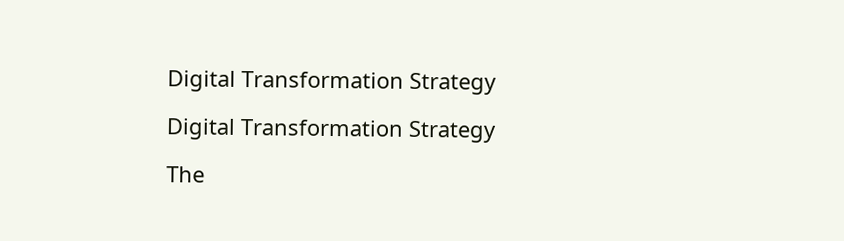Digital Transformation Strategy

Digital Transformation Strategy

The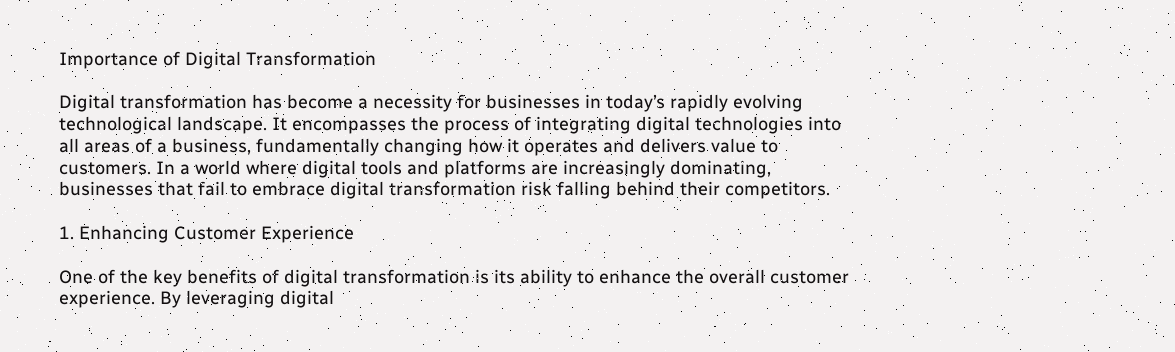Importance of Digital Transformation

Digital transformation has become a necessity for businesses in today’s rapidly evolving technological landscape. It encompasses the process of integrating digital technologies into all areas of a business, fundamentally changing how it operates and delivers value to customers. In a world where digital tools and platforms are increasingly dominating, businesses that fail to embrace digital transformation risk falling behind their competitors.

1. Enhancing Customer Experience

One of the key benefits of digital transformation is its ability to enhance the overall customer experience. By leveraging digital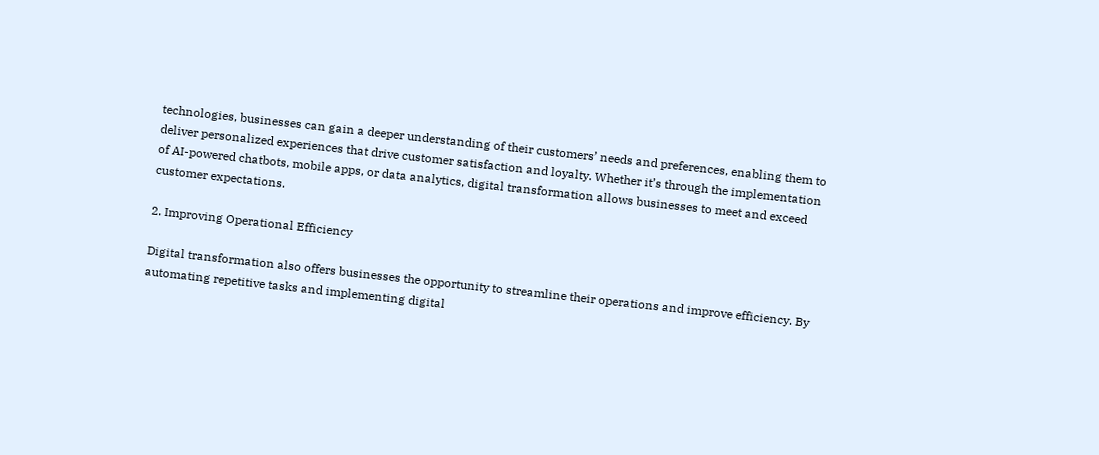technologies, businesses can gain a deeper understanding of their customers’ needs and preferences, enabling them to deliver personalized experiences that drive customer satisfaction and loyalty. Whether it’s through the implementation of AI-powered chatbots, mobile apps, or data analytics, digital transformation allows businesses to meet and exceed customer expectations.

2. Improving Operational Efficiency

Digital transformation also offers businesses the opportunity to streamline their operations and improve efficiency. By automating repetitive tasks and implementing digital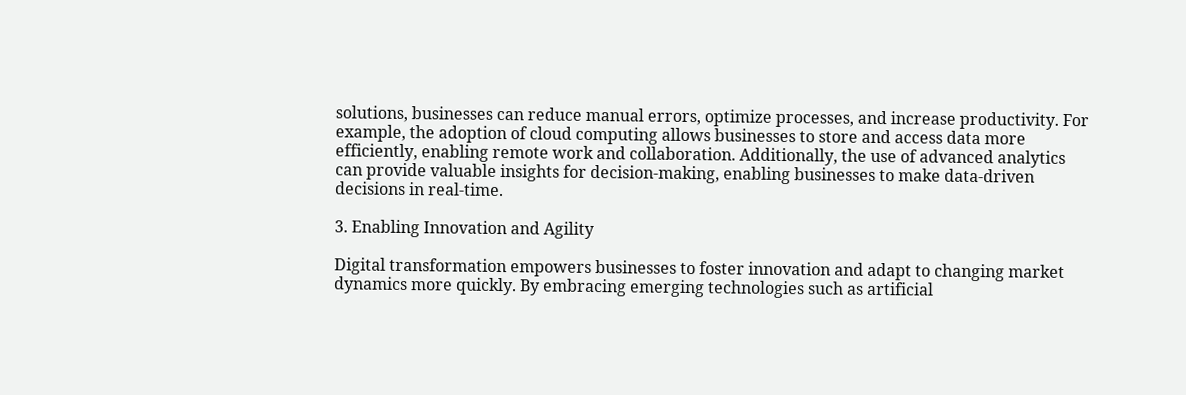solutions, businesses can reduce manual errors, optimize processes, and increase productivity. For example, the adoption of cloud computing allows businesses to store and access data more efficiently, enabling remote work and collaboration. Additionally, the use of advanced analytics can provide valuable insights for decision-making, enabling businesses to make data-driven decisions in real-time.

3. Enabling Innovation and Agility

Digital transformation empowers businesses to foster innovation and adapt to changing market dynamics more quickly. By embracing emerging technologies such as artificial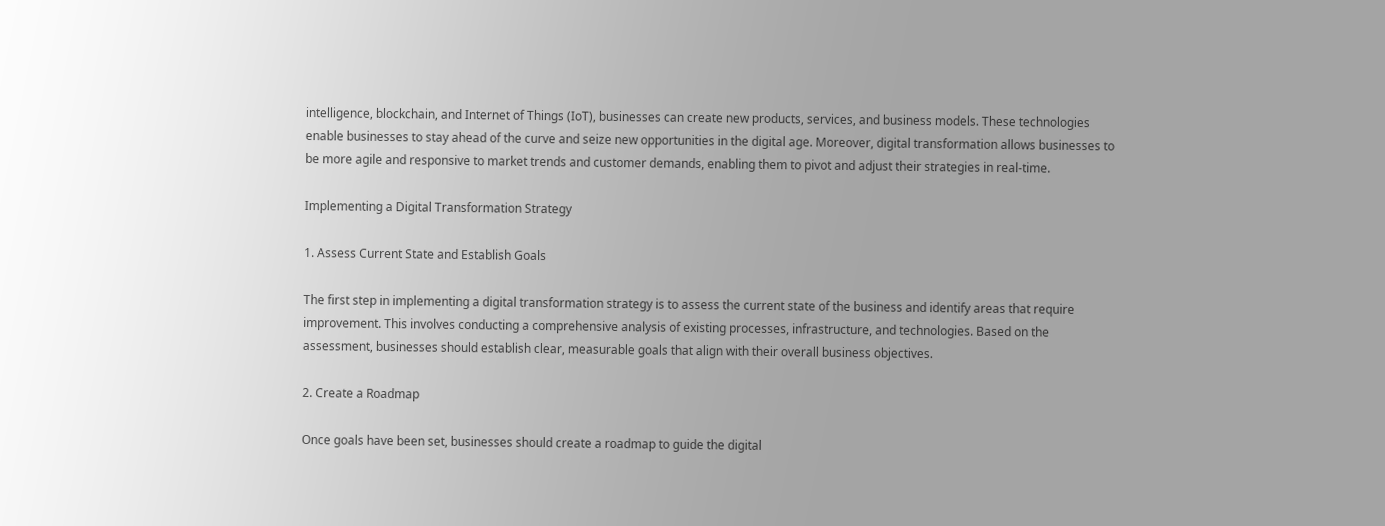intelligence, blockchain, and Internet of Things (IoT), businesses can create new products, services, and business models. These technologies enable businesses to stay ahead of the curve and seize new opportunities in the digital age. Moreover, digital transformation allows businesses to be more agile and responsive to market trends and customer demands, enabling them to pivot and adjust their strategies in real-time.

Implementing a Digital Transformation Strategy

1. Assess Current State and Establish Goals

The first step in implementing a digital transformation strategy is to assess the current state of the business and identify areas that require improvement. This involves conducting a comprehensive analysis of existing processes, infrastructure, and technologies. Based on the assessment, businesses should establish clear, measurable goals that align with their overall business objectives.

2. Create a Roadmap

Once goals have been set, businesses should create a roadmap to guide the digital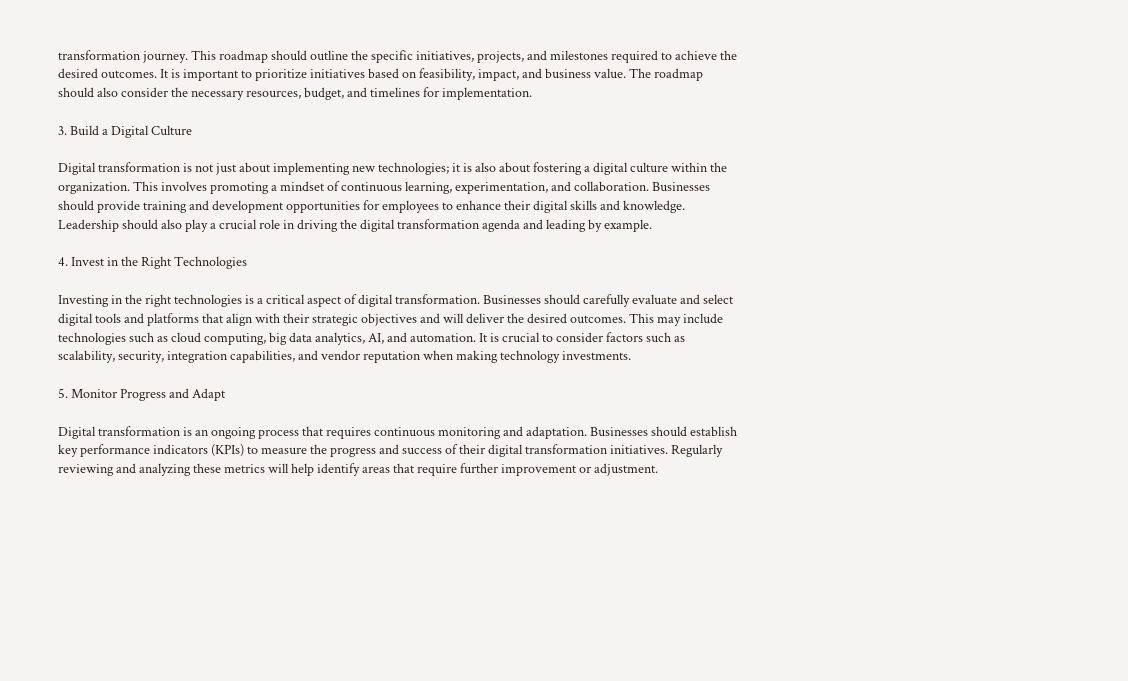transformation journey. This roadmap should outline the specific initiatives, projects, and milestones required to achieve the desired outcomes. It is important to prioritize initiatives based on feasibility, impact, and business value. The roadmap should also consider the necessary resources, budget, and timelines for implementation.

3. Build a Digital Culture

Digital transformation is not just about implementing new technologies; it is also about fostering a digital culture within the organization. This involves promoting a mindset of continuous learning, experimentation, and collaboration. Businesses should provide training and development opportunities for employees to enhance their digital skills and knowledge. Leadership should also play a crucial role in driving the digital transformation agenda and leading by example.

4. Invest in the Right Technologies

Investing in the right technologies is a critical aspect of digital transformation. Businesses should carefully evaluate and select digital tools and platforms that align with their strategic objectives and will deliver the desired outcomes. This may include technologies such as cloud computing, big data analytics, AI, and automation. It is crucial to consider factors such as scalability, security, integration capabilities, and vendor reputation when making technology investments.

5. Monitor Progress and Adapt

Digital transformation is an ongoing process that requires continuous monitoring and adaptation. Businesses should establish key performance indicators (KPIs) to measure the progress and success of their digital transformation initiatives. Regularly reviewing and analyzing these metrics will help identify areas that require further improvement or adjustment.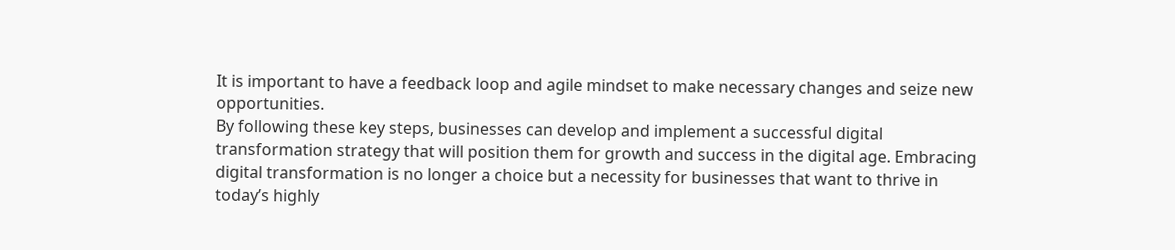It is important to have a feedback loop and agile mindset to make necessary changes and seize new opportunities.
By following these key steps, businesses can develop and implement a successful digital transformation strategy that will position them for growth and success in the digital age. Embracing digital transformation is no longer a choice but a necessity for businesses that want to thrive in today’s highly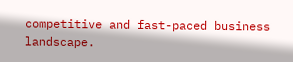competitive and fast-paced business landscape.